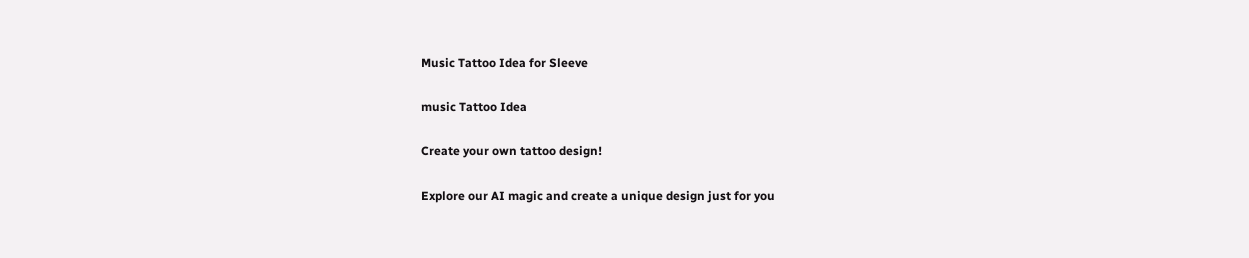Music Tattoo Idea for Sleeve

music Tattoo Idea

Create your own tattoo design!

Explore our AI magic and create a unique design just for you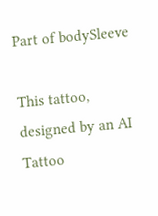Part of bodySleeve

This tattoo, designed by an AI Tattoo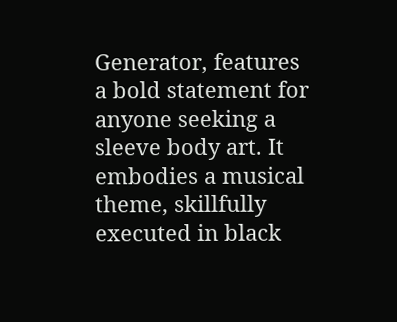Generator, features a bold statement for anyone seeking a sleeve body art. It embodies a musical theme, skillfully executed in black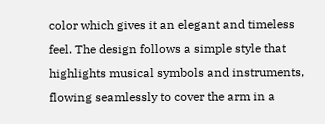color which gives it an elegant and timeless feel. The design follows a simple style that highlights musical symbols and instruments, flowing seamlessly to cover the arm in a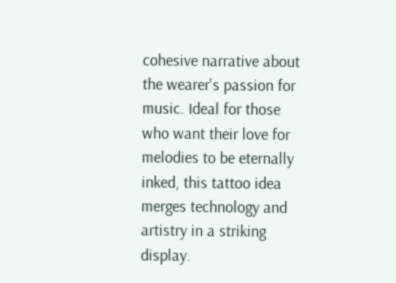cohesive narrative about the wearer's passion for music. Ideal for those who want their love for melodies to be eternally inked, this tattoo idea merges technology and artistry in a striking display.